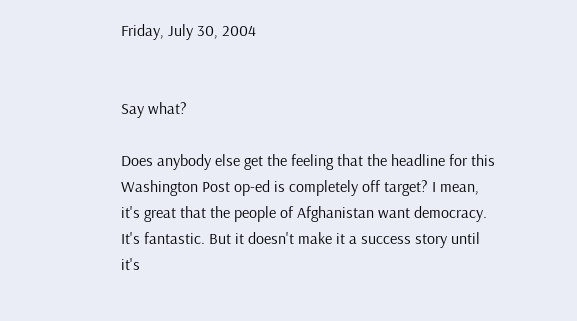Friday, July 30, 2004


Say what?

Does anybody else get the feeling that the headline for this Washington Post op-ed is completely off target? I mean, it's great that the people of Afghanistan want democracy. It's fantastic. But it doesn't make it a success story until it's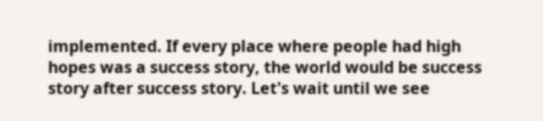implemented. If every place where people had high hopes was a success story, the world would be success story after success story. Let's wait until we see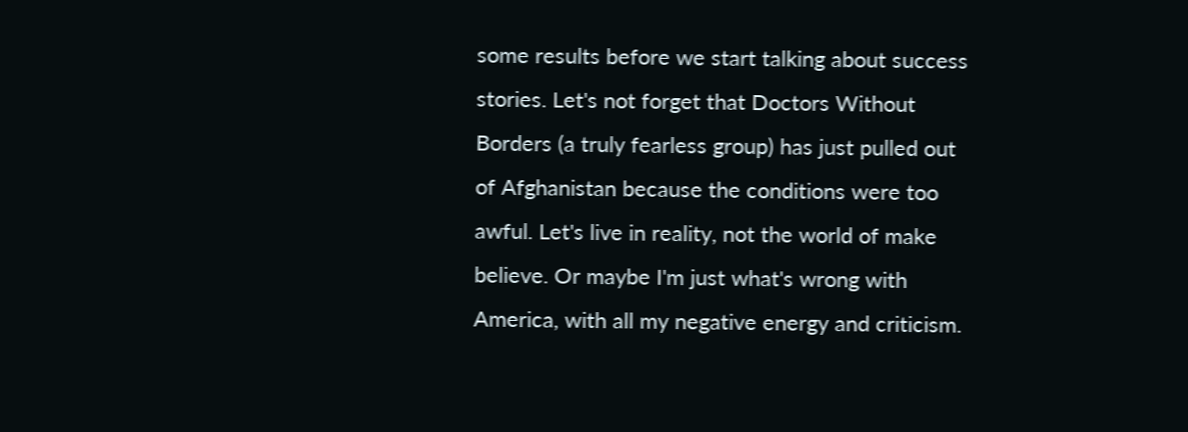some results before we start talking about success stories. Let's not forget that Doctors Without Borders (a truly fearless group) has just pulled out of Afghanistan because the conditions were too awful. Let's live in reality, not the world of make believe. Or maybe I'm just what's wrong with America, with all my negative energy and criticism.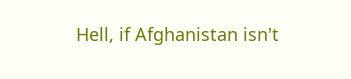Hell, if Afghanistan isn't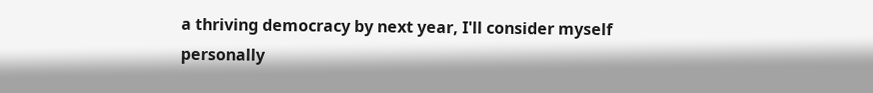a thriving democracy by next year, I'll consider myself personally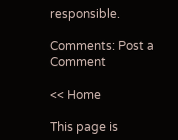responsible.

Comments: Post a Comment

<< Home

This page is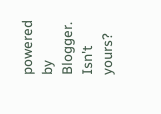powered by Blogger. Isn't yours?